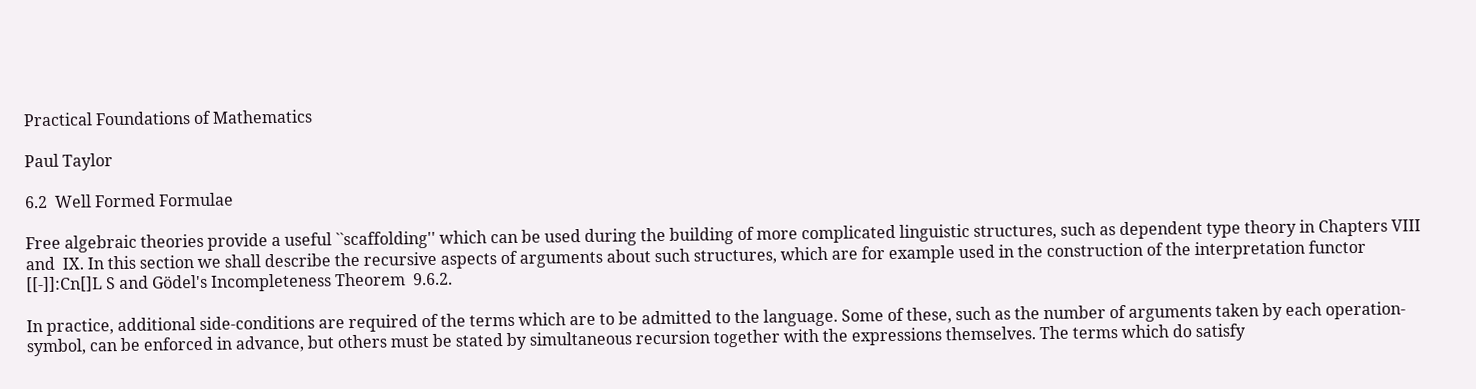Practical Foundations of Mathematics

Paul Taylor

6.2  Well Formed Formulae

Free algebraic theories provide a useful ``scaffolding'' which can be used during the building of more complicated linguistic structures, such as dependent type theory in Chapters VIII and  IX. In this section we shall describe the recursive aspects of arguments about such structures, which are for example used in the construction of the interpretation functor [[-]]:Cn[]L S and Gödel's Incompleteness Theorem  9.6.2.

In practice, additional side-conditions are required of the terms which are to be admitted to the language. Some of these, such as the number of arguments taken by each operation-symbol, can be enforced in advance, but others must be stated by simultaneous recursion together with the expressions themselves. The terms which do satisfy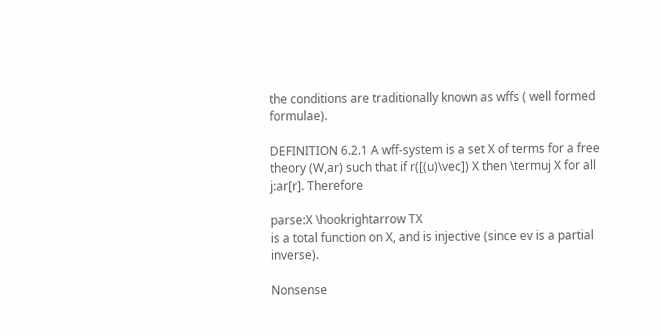the conditions are traditionally known as wffs ( well formed formulae).

DEFINITION 6.2.1 A wff-system is a set X of terms for a free theory (W,ar) such that if r([(u)\vec]) X then \termuj X for all j:ar[r]. Therefore

parse:X \hookrightarrow TX
is a total function on X, and is injective (since ev is a partial inverse).

Nonsense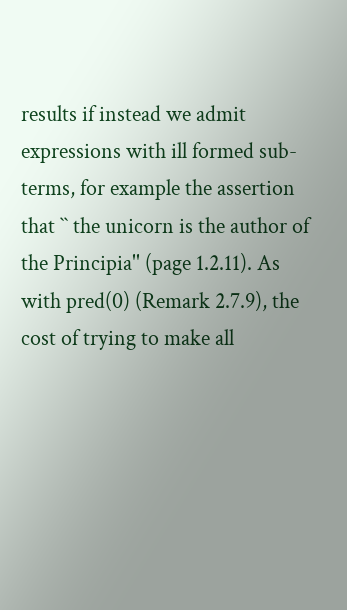results if instead we admit expressions with ill formed sub-terms, for example the assertion that `` the unicorn is the author of the Principia'' (page 1.2.11). As with pred(0) (Remark 2.7.9), the cost of trying to make all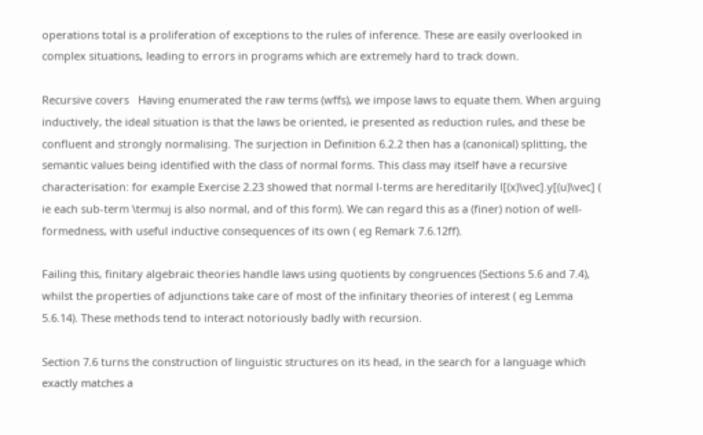operations total is a proliferation of exceptions to the rules of inference. These are easily overlooked in complex situations, leading to errors in programs which are extremely hard to track down.

Recursive covers   Having enumerated the raw terms (wffs), we impose laws to equate them. When arguing inductively, the ideal situation is that the laws be oriented, ie presented as reduction rules, and these be confluent and strongly normalising. The surjection in Definition 6.2.2 then has a (canonical) splitting, the semantic values being identified with the class of normal forms. This class may itself have a recursive characterisation: for example Exercise 2.23 showed that normal l-terms are hereditarily l[(x)\vec].y[(u)\vec] ( ie each sub-term \termuj is also normal, and of this form). We can regard this as a (finer) notion of well-formedness, with useful inductive consequences of its own ( eg Remark 7.6.12ff).

Failing this, finitary algebraic theories handle laws using quotients by congruences (Sections 5.6 and 7.4), whilst the properties of adjunctions take care of most of the infinitary theories of interest ( eg Lemma 5.6.14). These methods tend to interact notoriously badly with recursion.

Section 7.6 turns the construction of linguistic structures on its head, in the search for a language which exactly matches a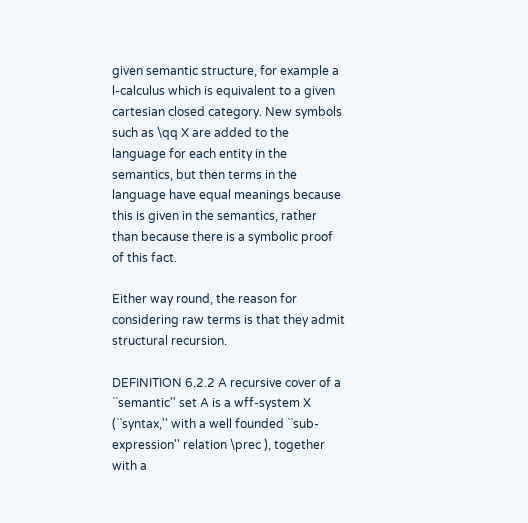given semantic structure, for example a l-calculus which is equivalent to a given cartesian closed category. New symbols such as \qq X are added to the language for each entity in the semantics, but then terms in the language have equal meanings because this is given in the semantics, rather than because there is a symbolic proof of this fact.

Either way round, the reason for considering raw terms is that they admit structural recursion.

DEFINITION 6.2.2 A recursive cover of a ``semantic'' set A is a wff-system X (``syntax,'' with a well founded ``sub-expression'' relation \prec ), together with a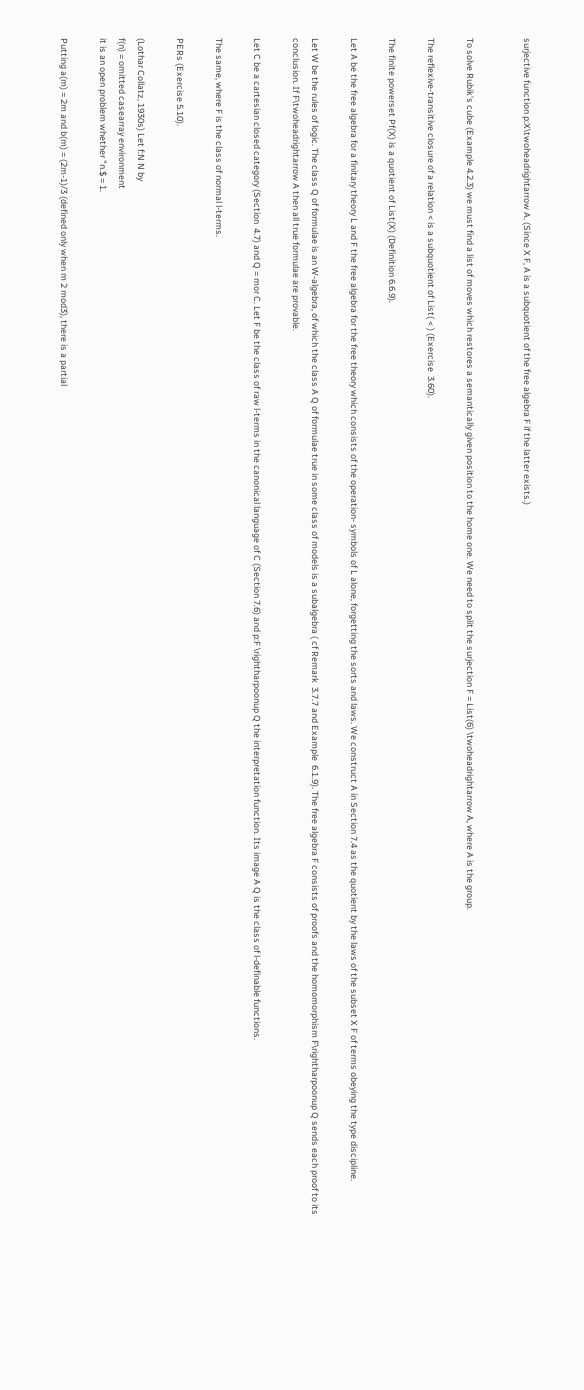surjective function p:X\twoheadrightarrow A. (Since X F, A is a subquotient of the free algebra F if the latter exists.)


To solve Rubik's cube (Example 4.2.3) we must find a list of moves which restores a semantically given position to the home one. We need to split the surjection F = List(6) \twoheadrightarrow A, where A is the group.

The reflexive-transitive closure of a relation < is a subquotient of List( < ) (Exercise  3.60).

The finite powerset Pf(X) is a quotient of List(X) (Definition 6.6.9).

Let A be the free algebra for a finitary theory L and F the free algebra for the free theory which consists of the operation- symbols of L alone, forgetting the sorts and laws. We construct A in Section 7.4 as the quotient by the laws of the subset X F of terms obeying the type discipline.

Let W be the rules of logic. The class Q of formulae is an W-algebra, of which the class A Q of formulae true in some class of models is a subalgebra ( cf Remark  3.7.7 and Example  6.1.9). The free algebra F consists of proofs and the homomorphism F\rightharpoonup Q sends each proof to its conclusion. If F\twoheadrightarrow A then all true formulae are provable.

Let C be a cartesian closed category (Section  4.7) and Q = mor C. Let F be the class of raw l-terms in the canonical language of C (Section 7.6) and p:F \rightharpoonup Q the interpretation function. Its image A Q is the class of l-definable functions.

The same, where F is the class of normal l-terms.

PERs (Exercise 5.10).

(Lothar Collatz, 1930s) Let f:N N by
f(n) = omitted casearray environment
it is an open problem whether "n.$ = 1.

Putting a(m) = 2m and b(m) = (2m-1)/3 (defined only when m 2 mod3), there is a partial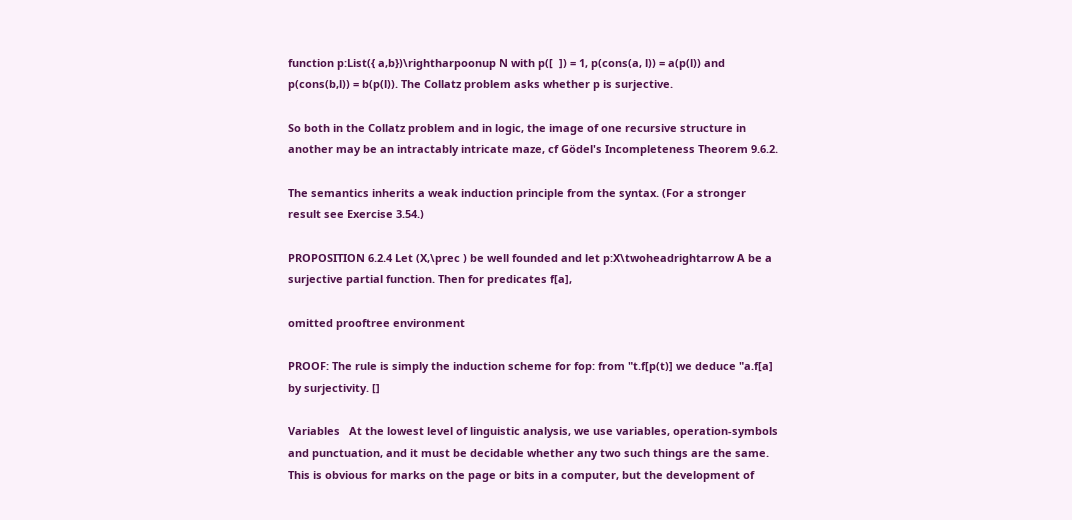function p:List({ a,b})\rightharpoonup N with p([  ]) = 1, p(cons(a, l)) = a(p(l)) and p(cons(b,l)) = b(p(l)). The Collatz problem asks whether p is surjective.

So both in the Collatz problem and in logic, the image of one recursive structure in another may be an intractably intricate maze, cf Gödel's Incompleteness Theorem 9.6.2.

The semantics inherits a weak induction principle from the syntax. (For a stronger result see Exercise 3.54.)

PROPOSITION 6.2.4 Let (X,\prec ) be well founded and let p:X\twoheadrightarrow A be a surjective partial function. Then for predicates f[a],

omitted prooftree environment

PROOF: The rule is simply the induction scheme for fop: from "t.f[p(t)] we deduce "a.f[a] by surjectivity. []

Variables   At the lowest level of linguistic analysis, we use variables, operation-symbols and punctuation, and it must be decidable whether any two such things are the same. This is obvious for marks on the page or bits in a computer, but the development of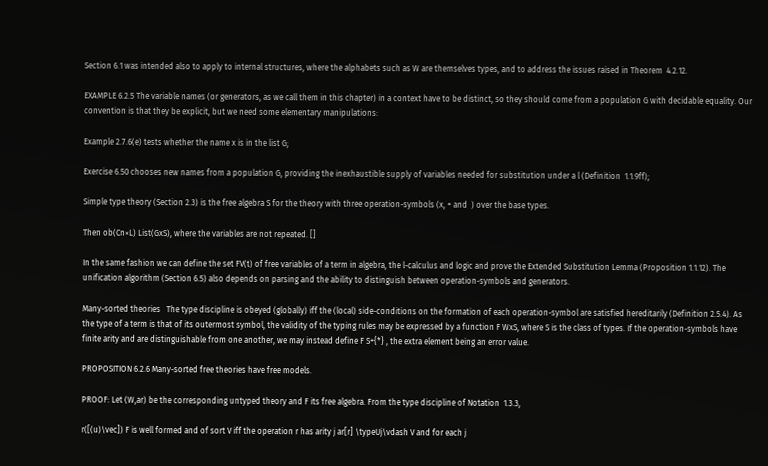Section 6.1 was intended also to apply to internal structures, where the alphabets such as W are themselves types, and to address the issues raised in Theorem  4.2.12.

EXAMPLE 6.2.5 The variable names (or generators, as we call them in this chapter) in a context have to be distinct, so they should come from a population G with decidable equality. Our convention is that they be explicit, but we need some elementary manipulations:

Example 2.7.6(e) tests whether the name x is in the list G;

Exercise 6.50 chooses new names from a population G, providing the inexhaustible supply of variables needed for substitution under a l (Definition  1.1.9ff);

Simple type theory (Section 2.3) is the free algebra S for the theory with three operation-symbols (x, + and  ) over the base types.

Then ob(Cn×L) List(GxS), where the variables are not repeated. []

In the same fashion we can define the set FV(t) of free variables of a term in algebra, the l-calculus and logic and prove the Extended Substitution Lemma (Proposition 1.1.12). The unification algorithm (Section 6.5) also depends on parsing and the ability to distinguish between operation-symbols and generators.

Many-sorted theories   The type discipline is obeyed (globally) iff the (local) side-conditions on the formation of each operation-symbol are satisfied hereditarily (Definition 2.5.4). As the type of a term is that of its outermost symbol, the validity of the typing rules may be expressed by a function F WxS, where S is the class of types. If the operation-symbols have finite arity and are distinguishable from one another, we may instead define F S+{*} , the extra element being an error value.

PROPOSITION 6.2.6 Many-sorted free theories have free models.

PROOF: Let (W,ar) be the corresponding untyped theory and F its free algebra. From the type discipline of Notation  1.3.3,

r([(u)\vec]) F is well formed and of sort V iff the operation r has arity j ar[r] \typeUj\vdash V and for each j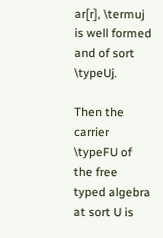ar[r], \termuj is well formed and of sort \typeUj.

Then the carrier \typeFU of the free typed algebra at sort U is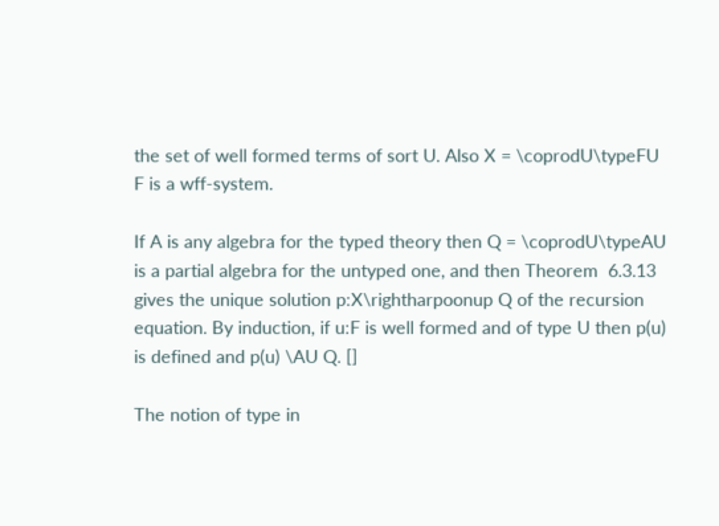the set of well formed terms of sort U. Also X = \coprodU\typeFU F is a wff-system.

If A is any algebra for the typed theory then Q = \coprodU\typeAU is a partial algebra for the untyped one, and then Theorem  6.3.13 gives the unique solution p:X\rightharpoonup Q of the recursion equation. By induction, if u:F is well formed and of type U then p(u) is defined and p(u) \AU Q. []

The notion of type in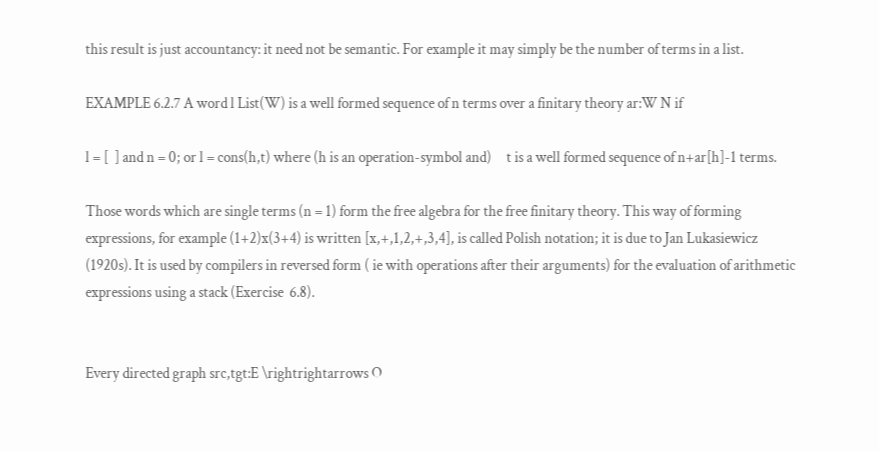this result is just accountancy: it need not be semantic. For example it may simply be the number of terms in a list.

EXAMPLE 6.2.7 A word l List(W) is a well formed sequence of n terms over a finitary theory ar:W N if

l = [  ] and n = 0; or l = cons(h,t) where (h is an operation-symbol and)     t is a well formed sequence of n+ar[h]-1 terms.

Those words which are single terms (n = 1) form the free algebra for the free finitary theory. This way of forming expressions, for example (1+2)x(3+4) is written [x,+,1,2,+,3,4], is called Polish notation; it is due to Jan Lukasiewicz (1920s). It is used by compilers in reversed form ( ie with operations after their arguments) for the evaluation of arithmetic expressions using a stack (Exercise  6.8).


Every directed graph src,tgt:E \rightrightarrows O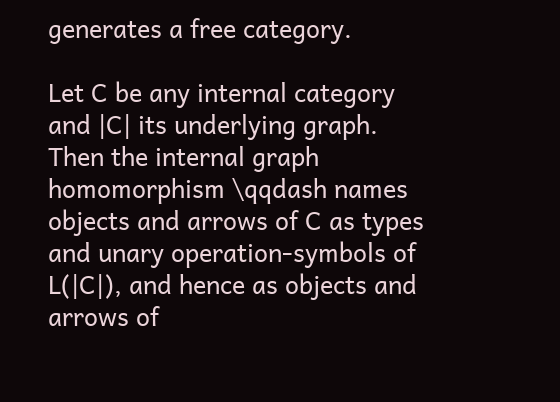generates a free category.

Let C be any internal category and |C| its underlying graph. Then the internal graph homomorphism \qqdash names objects and arrows of C as types and unary operation-symbols of L(|C|), and hence as objects and arrows of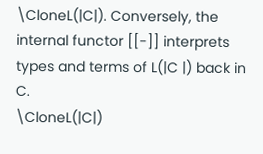\CloneL(|C|). Conversely, the internal functor [[-]] interprets types and terms of L(|C |) back in C.
\CloneL(|C|)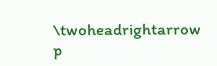\twoheadrightarrow        p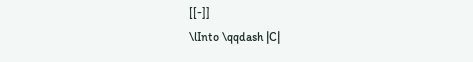[[-]]
\lInto \qqdash |C|